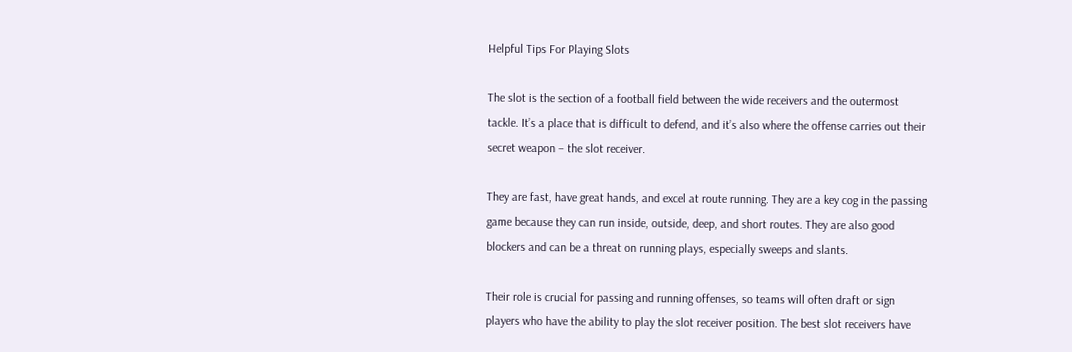Helpful Tips For Playing Slots

The slot is the section of a football field between the wide receivers and the outermost tackle. It’s a place that is difficult to defend, and it’s also where the offense carries out their secret weapon – the slot receiver.

They are fast, have great hands, and excel at route running. They are a key cog in the passing game because they can run inside, outside, deep, and short routes. They are also good blockers and can be a threat on running plays, especially sweeps and slants.

Their role is crucial for passing and running offenses, so teams will often draft or sign players who have the ability to play the slot receiver position. The best slot receivers have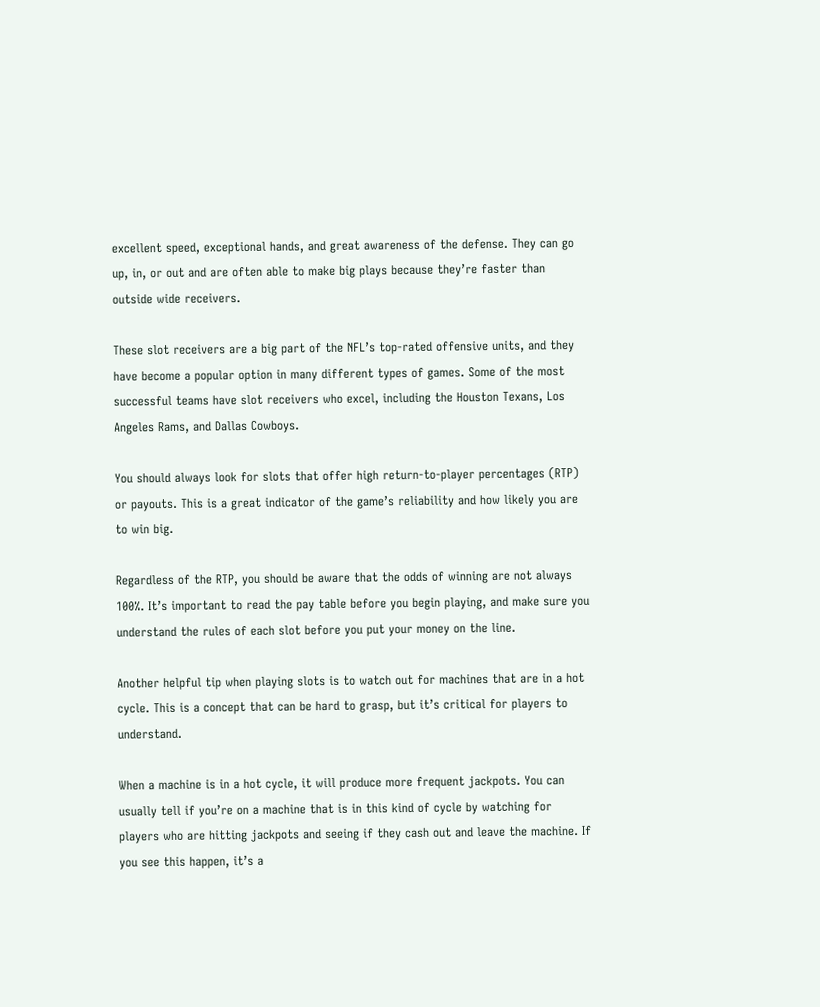excellent speed, exceptional hands, and great awareness of the defense. They can go up, in, or out and are often able to make big plays because they’re faster than outside wide receivers.

These slot receivers are a big part of the NFL’s top-rated offensive units, and they have become a popular option in many different types of games. Some of the most successful teams have slot receivers who excel, including the Houston Texans, Los Angeles Rams, and Dallas Cowboys.

You should always look for slots that offer high return-to-player percentages (RTP) or payouts. This is a great indicator of the game’s reliability and how likely you are to win big.

Regardless of the RTP, you should be aware that the odds of winning are not always 100%. It’s important to read the pay table before you begin playing, and make sure you understand the rules of each slot before you put your money on the line.

Another helpful tip when playing slots is to watch out for machines that are in a hot cycle. This is a concept that can be hard to grasp, but it’s critical for players to understand.

When a machine is in a hot cycle, it will produce more frequent jackpots. You can usually tell if you’re on a machine that is in this kind of cycle by watching for players who are hitting jackpots and seeing if they cash out and leave the machine. If you see this happen, it’s a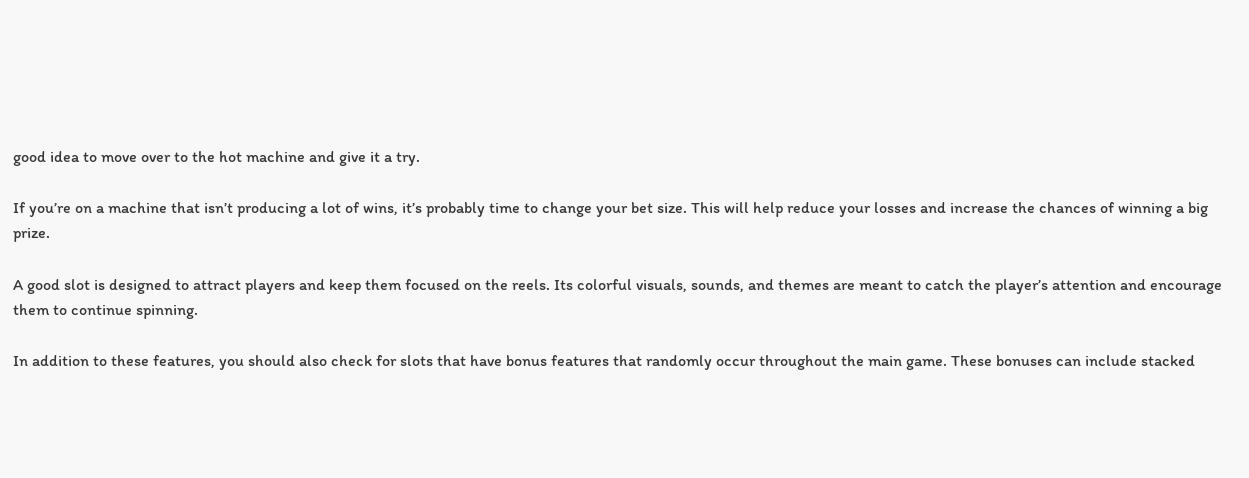good idea to move over to the hot machine and give it a try.

If you’re on a machine that isn’t producing a lot of wins, it’s probably time to change your bet size. This will help reduce your losses and increase the chances of winning a big prize.

A good slot is designed to attract players and keep them focused on the reels. Its colorful visuals, sounds, and themes are meant to catch the player’s attention and encourage them to continue spinning.

In addition to these features, you should also check for slots that have bonus features that randomly occur throughout the main game. These bonuses can include stacked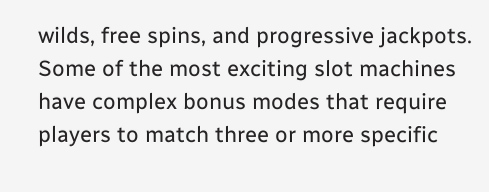wilds, free spins, and progressive jackpots. Some of the most exciting slot machines have complex bonus modes that require players to match three or more specific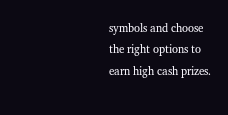symbols and choose the right options to earn high cash prizes.